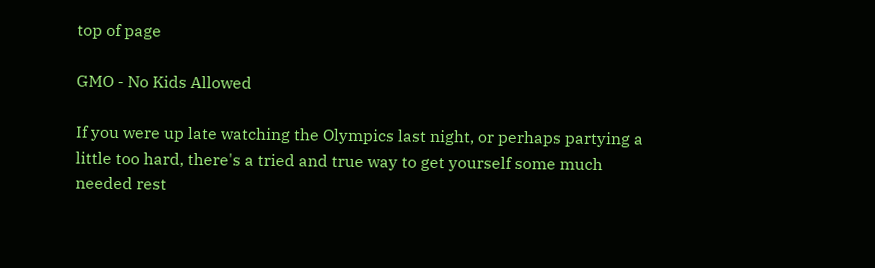top of page

GMO - No Kids Allowed

If you were up late watching the Olympics last night, or perhaps partying a little too hard, there's a tried and true way to get yourself some much needed rest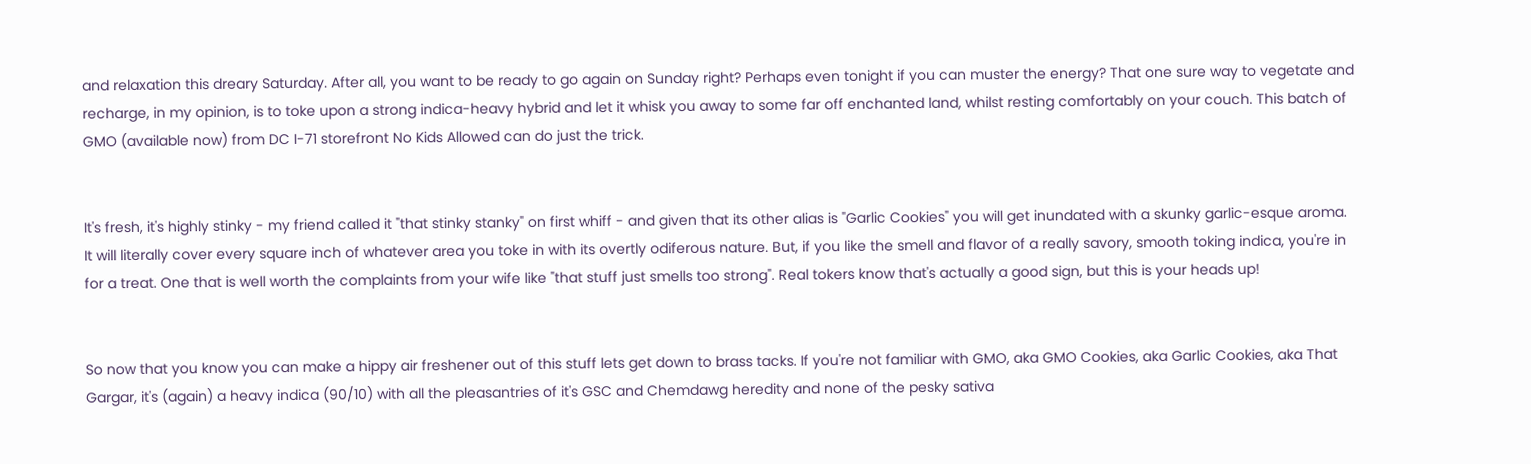and relaxation this dreary Saturday. After all, you want to be ready to go again on Sunday right? Perhaps even tonight if you can muster the energy? That one sure way to vegetate and recharge, in my opinion, is to toke upon a strong indica-heavy hybrid and let it whisk you away to some far off enchanted land, whilst resting comfortably on your couch. This batch of GMO (available now) from DC I-71 storefront No Kids Allowed can do just the trick.


It's fresh, it's highly stinky - my friend called it "that stinky stanky" on first whiff - and given that its other alias is "Garlic Cookies" you will get inundated with a skunky garlic-esque aroma. It will literally cover every square inch of whatever area you toke in with its overtly odiferous nature. But, if you like the smell and flavor of a really savory, smooth toking indica, you're in for a treat. One that is well worth the complaints from your wife like "that stuff just smells too strong". Real tokers know that's actually a good sign, but this is your heads up!


So now that you know you can make a hippy air freshener out of this stuff lets get down to brass tacks. If you're not familiar with GMO, aka GMO Cookies, aka Garlic Cookies, aka That Gargar, it's (again) a heavy indica (90/10) with all the pleasantries of it's GSC and Chemdawg heredity and none of the pesky sativa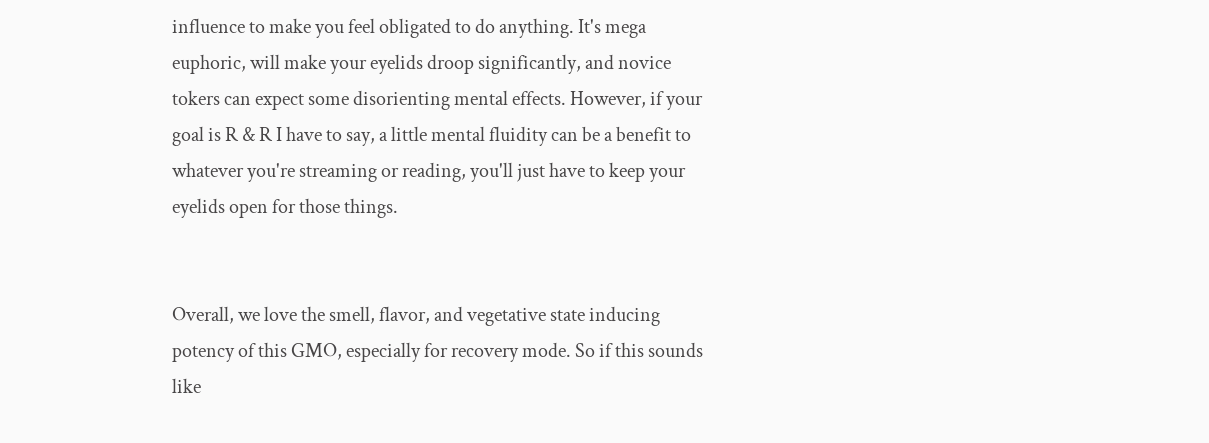influence to make you feel obligated to do anything. It's mega euphoric, will make your eyelids droop significantly, and novice tokers can expect some disorienting mental effects. However, if your goal is R & R I have to say, a little mental fluidity can be a benefit to whatever you're streaming or reading, you'll just have to keep your eyelids open for those things.


Overall, we love the smell, flavor, and vegetative state inducing potency of this GMO, especially for recovery mode. So if this sounds like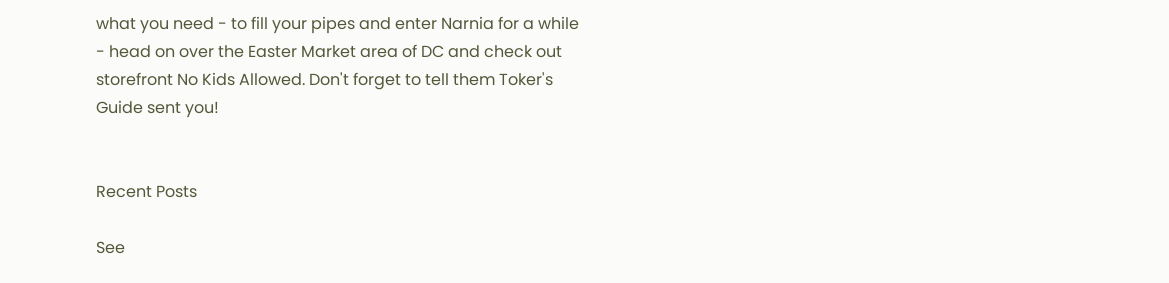what you need - to fill your pipes and enter Narnia for a while - head on over the Easter Market area of DC and check out storefront No Kids Allowed. Don't forget to tell them Toker's Guide sent you!


Recent Posts

See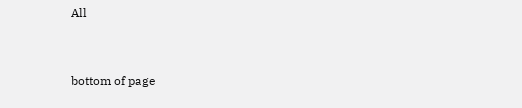All


bottom of page